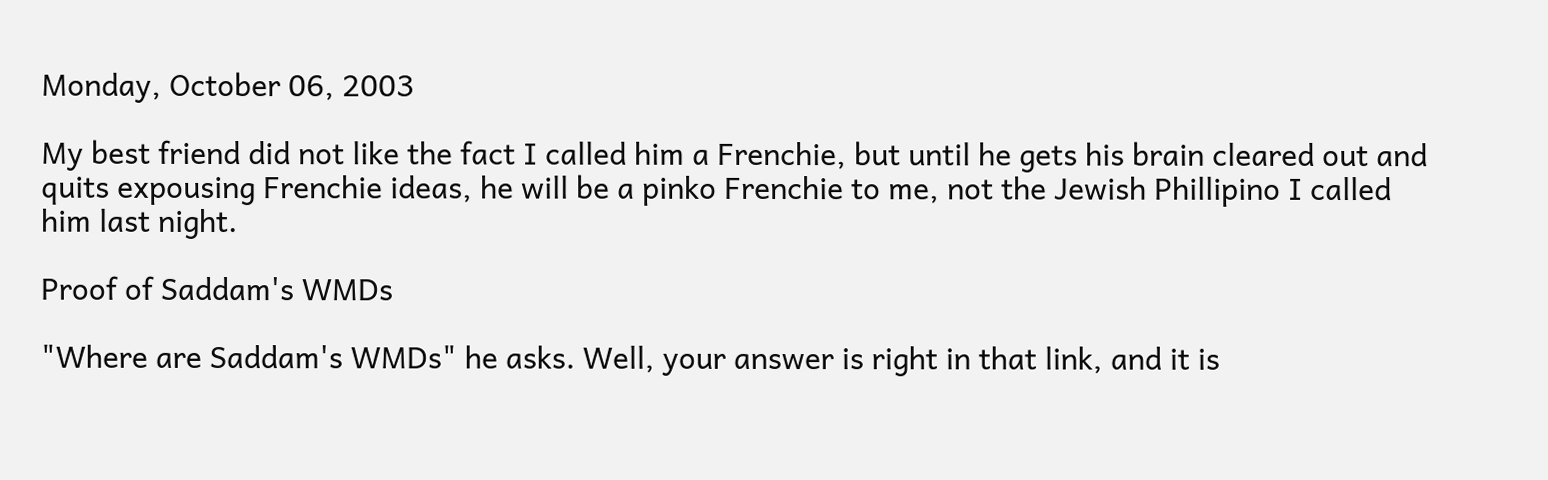Monday, October 06, 2003

My best friend did not like the fact I called him a Frenchie, but until he gets his brain cleared out and quits expousing Frenchie ideas, he will be a pinko Frenchie to me, not the Jewish Phillipino I called him last night.

Proof of Saddam's WMDs

"Where are Saddam's WMDs" he asks. Well, your answer is right in that link, and it is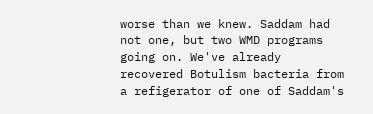worse than we knew. Saddam had not one, but two WMD programs going on. We've already recovered Botulism bacteria from a refigerator of one of Saddam's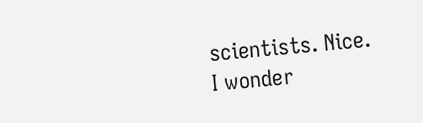scientists. Nice. I wonder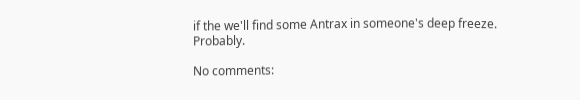if the we'll find some Antrax in someone's deep freeze. Probably.

No comments: